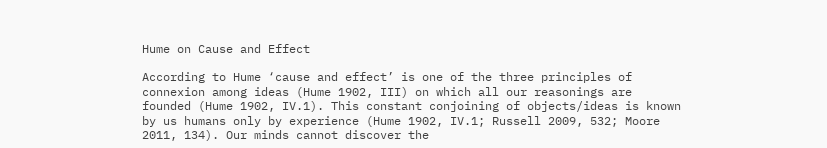Hume on Cause and Effect

According to Hume ‘cause and effect’ is one of the three principles of connexion among ideas (Hume 1902, III) on which all our reasonings are founded (Hume 1902, IV.1). This constant conjoining of objects/ideas is known by us humans only by experience (Hume 1902, IV.1; Russell 2009, 532; Moore 2011, 134). Our minds cannot discover the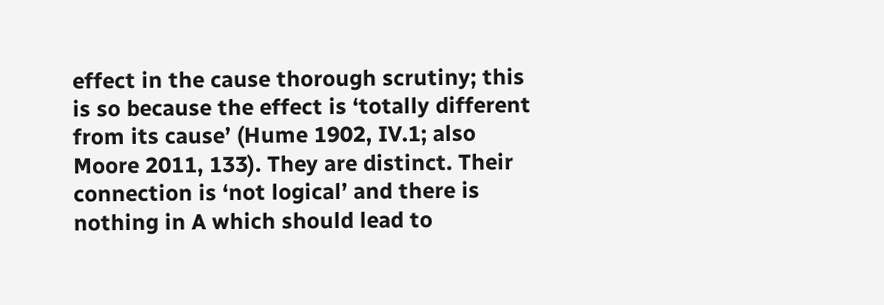effect in the cause thorough scrutiny; this is so because the effect is ‘totally different from its cause’ (Hume 1902, IV.1; also Moore 2011, 133). They are distinct. Their connection is ‘not logical’ and there is nothing in A which should lead to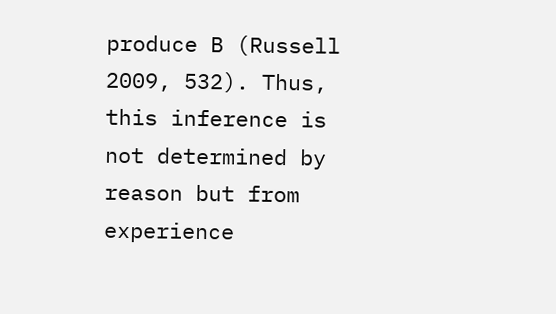produce B (Russell 2009, 532). Thus, this inference is not determined by reason but from experience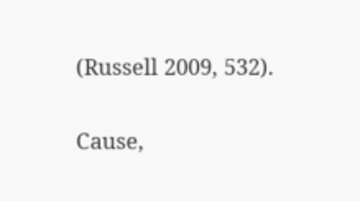(Russell 2009, 532).

Cause,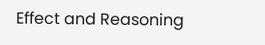Effect and Reasoning